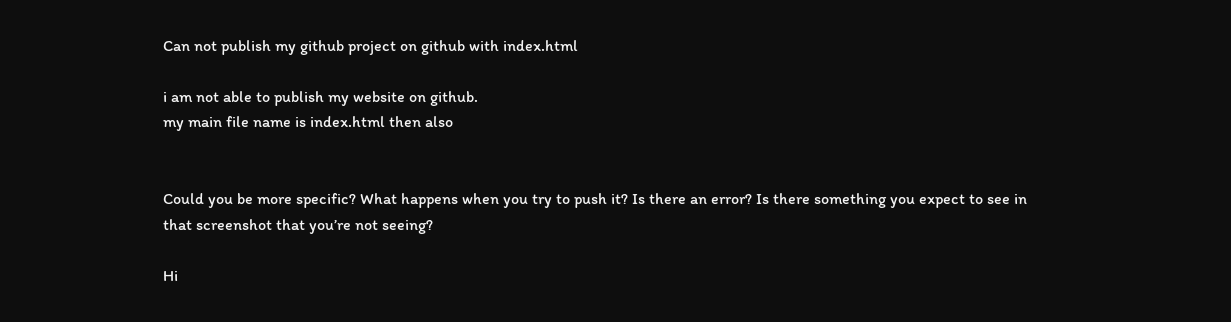Can not publish my github project on github with index.html

i am not able to publish my website on github.
my main file name is index.html then also


Could you be more specific? What happens when you try to push it? Is there an error? Is there something you expect to see in that screenshot that you’re not seeing?

Hi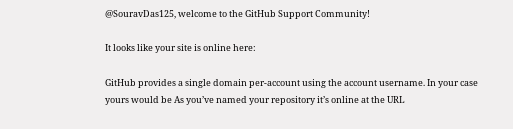@SouravDas125, welcome to the GitHub Support Community!

It looks like your site is online here:

GitHub provides a single domain per-account using the account username. In your case yours would be As you’ve named your repository it’s online at the URL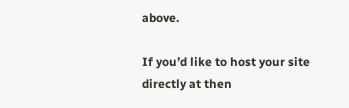above.

If you’d like to host your site directly at then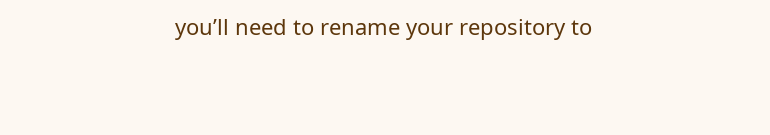you’ll need to rename your repository to